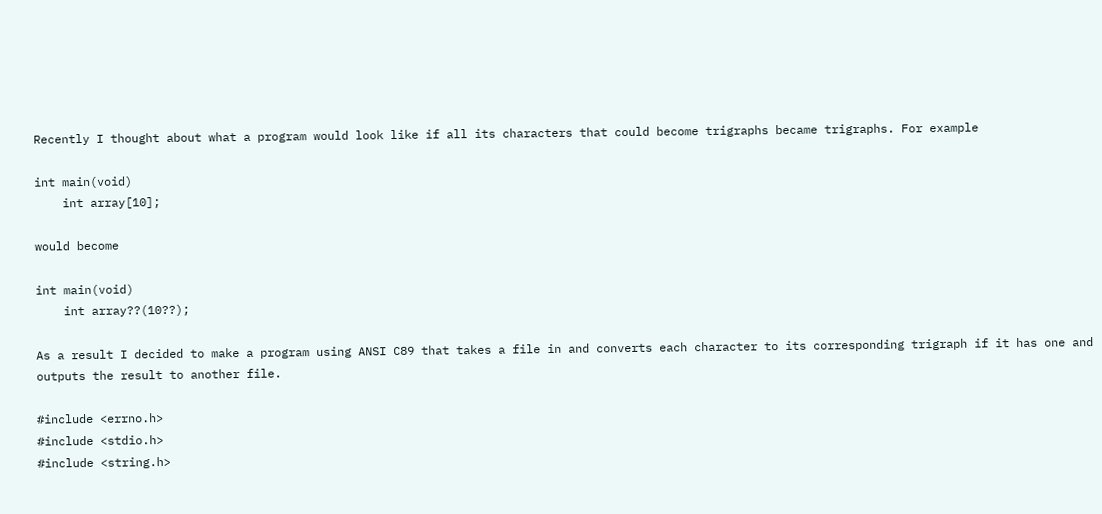Recently I thought about what a program would look like if all its characters that could become trigraphs became trigraphs. For example

int main(void)
    int array[10];

would become

int main(void)
    int array??(10??);

As a result I decided to make a program using ANSI C89 that takes a file in and converts each character to its corresponding trigraph if it has one and outputs the result to another file.

#include <errno.h>
#include <stdio.h>
#include <string.h>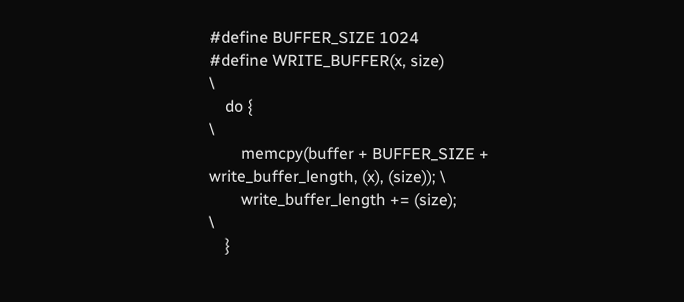#define BUFFER_SIZE 1024
#define WRITE_BUFFER(x, size)                                            \
    do {                                                                 \
        memcpy(buffer + BUFFER_SIZE + write_buffer_length, (x), (size)); \
        write_buffer_length += (size);                                   \
    }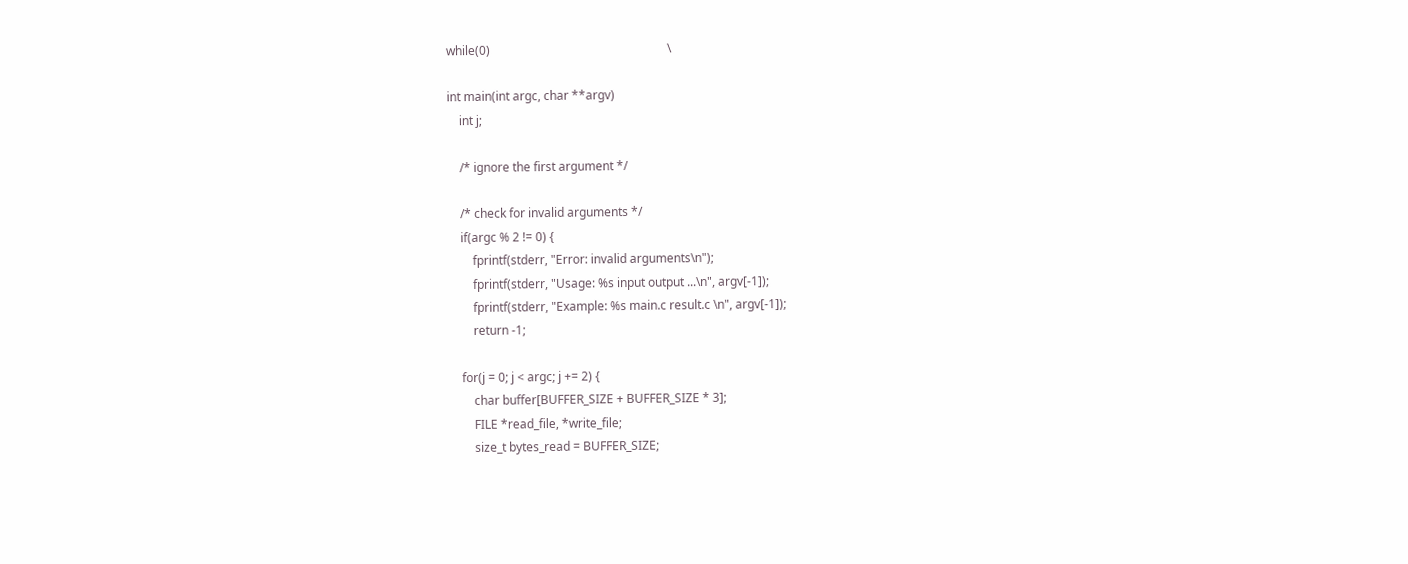while(0)                                                           \

int main(int argc, char **argv)
    int j;

    /* ignore the first argument */

    /* check for invalid arguments */
    if(argc % 2 != 0) {
        fprintf(stderr, "Error: invalid arguments\n");
        fprintf(stderr, "Usage: %s input output ...\n", argv[-1]);
        fprintf(stderr, "Example: %s main.c result.c \n", argv[-1]);
        return -1;

    for(j = 0; j < argc; j += 2) {
        char buffer[BUFFER_SIZE + BUFFER_SIZE * 3];
        FILE *read_file, *write_file;
        size_t bytes_read = BUFFER_SIZE;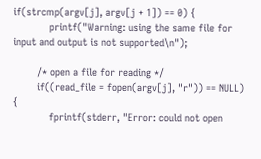if(strcmp(argv[j], argv[j + 1]) == 0) {
            printf("Warning: using the same file for input and output is not supported\n");

        /* open a file for reading */
        if((read_file = fopen(argv[j], "r")) == NULL) {
            fprintf(stderr, "Error: could not open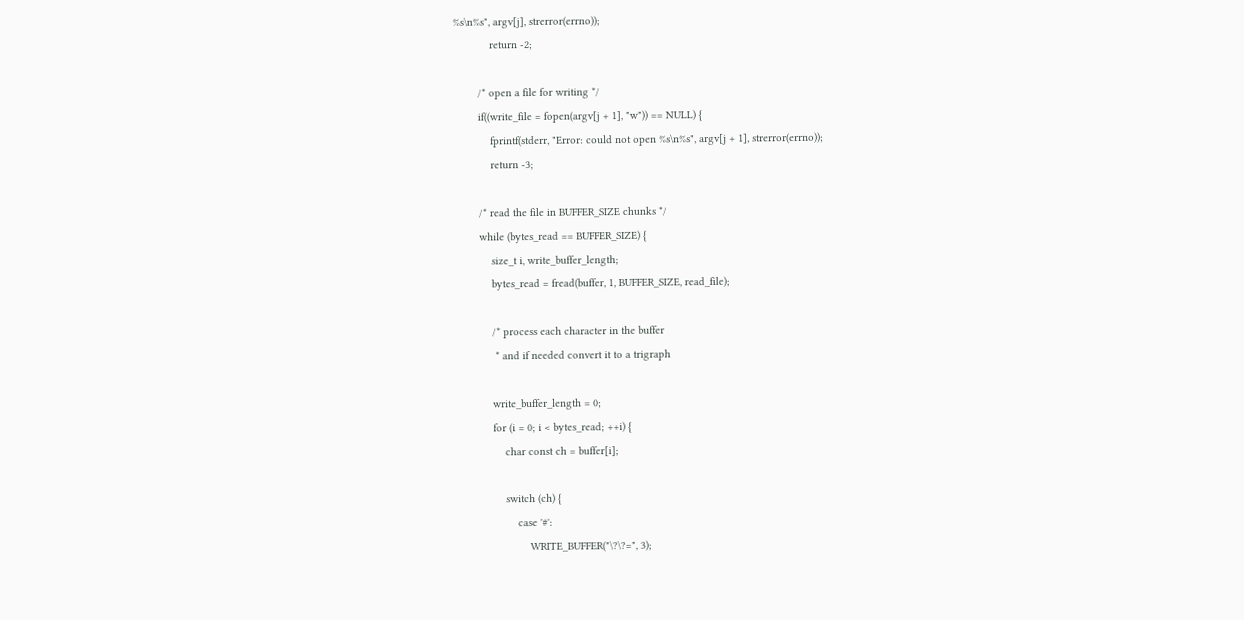%s\n%s", argv[j], strerror(errno));
            return -2;

        /* open a file for writing */
        if((write_file = fopen(argv[j + 1], "w")) == NULL) {
            fprintf(stderr, "Error: could not open %s\n%s", argv[j + 1], strerror(errno));
            return -3;

        /* read the file in BUFFER_SIZE chunks */
        while (bytes_read == BUFFER_SIZE) {
            size_t i, write_buffer_length;
            bytes_read = fread(buffer, 1, BUFFER_SIZE, read_file);

            /* process each character in the buffer
             * and if needed convert it to a trigraph

            write_buffer_length = 0;
            for (i = 0; i < bytes_read; ++i) {
                char const ch = buffer[i];

                switch (ch) {
                    case '#':
                        WRITE_BUFFER("\?\?=", 3);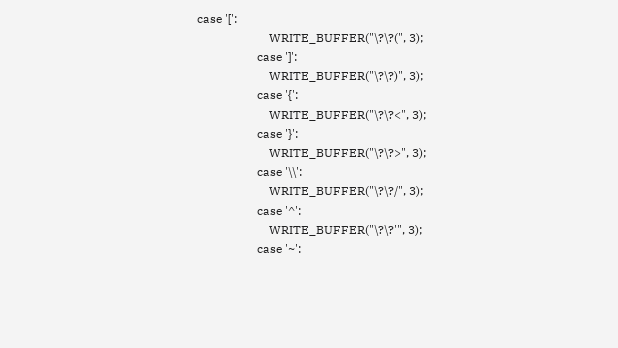case '[':
                        WRITE_BUFFER("\?\?(", 3);
                    case ']':
                        WRITE_BUFFER("\?\?)", 3);
                    case '{':
                        WRITE_BUFFER("\?\?<", 3);
                    case '}':
                        WRITE_BUFFER("\?\?>", 3);
                    case '\\':
                        WRITE_BUFFER("\?\?/", 3);
                    case '^':
                        WRITE_BUFFER("\?\?'", 3);
                    case '~':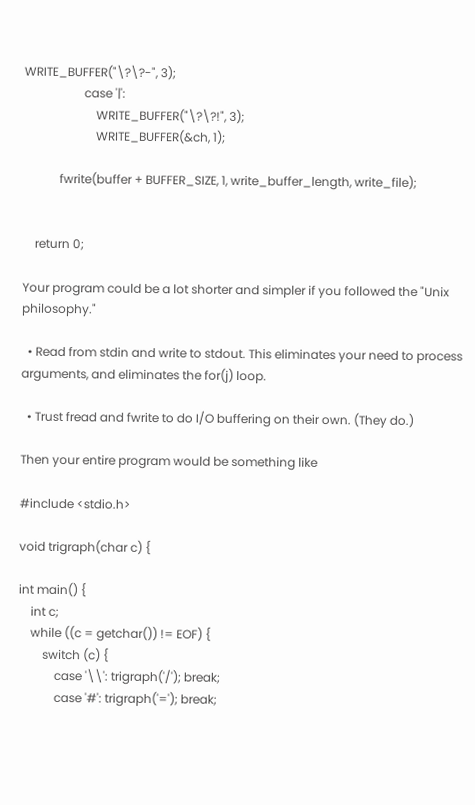WRITE_BUFFER("\?\?-", 3);
                    case '|':
                        WRITE_BUFFER("\?\?!", 3);
                        WRITE_BUFFER(&ch, 1);

            fwrite(buffer + BUFFER_SIZE, 1, write_buffer_length, write_file);


    return 0;

Your program could be a lot shorter and simpler if you followed the "Unix philosophy."

  • Read from stdin and write to stdout. This eliminates your need to process arguments, and eliminates the for(j) loop.

  • Trust fread and fwrite to do I/O buffering on their own. (They do.)

Then your entire program would be something like

#include <stdio.h>

void trigraph(char c) {

int main() {
    int c;
    while ((c = getchar()) != EOF) {
        switch (c) {
            case '\\': trigraph('/'); break;
            case '#': trigraph('='); break;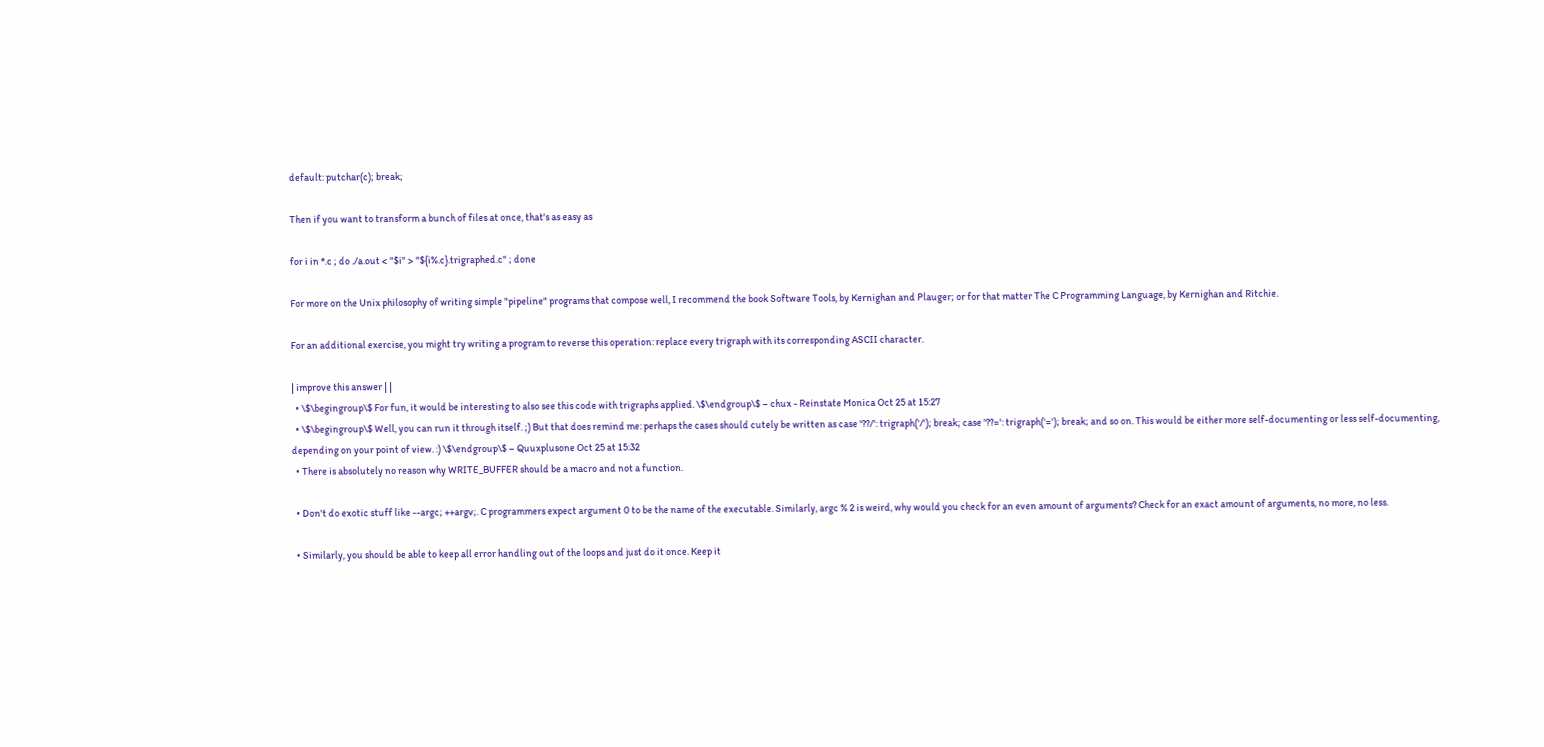default: putchar(c); break;

Then if you want to transform a bunch of files at once, that's as easy as

for i in *.c ; do ./a.out < "$i" > "${i%.c}.trigraphed.c" ; done

For more on the Unix philosophy of writing simple "pipeline" programs that compose well, I recommend the book Software Tools, by Kernighan and Plauger; or for that matter The C Programming Language, by Kernighan and Ritchie.

For an additional exercise, you might try writing a program to reverse this operation: replace every trigraph with its corresponding ASCII character.

| improve this answer | |
  • \$\begingroup\$ For fun, it would be interesting to also see this code with trigraphs applied. \$\endgroup\$ – chux - Reinstate Monica Oct 25 at 15:27
  • \$\begingroup\$ Well, you can run it through itself. ;) But that does remind me: perhaps the cases should cutely be written as case '??/': trigraph('/'); break; case '??=': trigraph('='); break; and so on. This would be either more self-documenting or less self-documenting, depending on your point of view. :) \$\endgroup\$ – Quuxplusone Oct 25 at 15:32
  • There is absolutely no reason why WRITE_BUFFER should be a macro and not a function.

  • Don't do exotic stuff like --argc; ++argv;. C programmers expect argument 0 to be the name of the executable. Similarly, argc % 2 is weird, why would you check for an even amount of arguments? Check for an exact amount of arguments, no more, no less.

  • Similarly, you should be able to keep all error handling out of the loops and just do it once. Keep it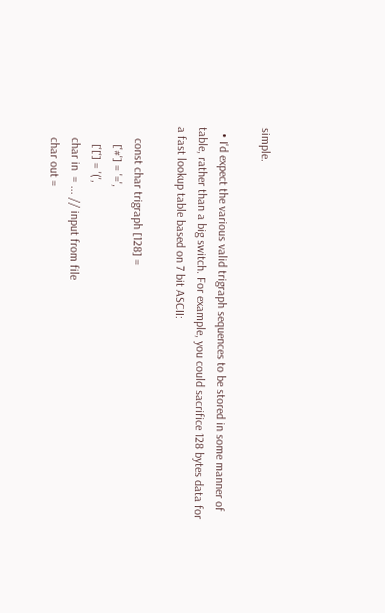simple.

  • I'd expect the various valid trigraph sequences to be stored in some manner of table, rather than a big switch. For example, you could sacrifice 128 bytes data for a fast lookup table based on 7 bit ASCII:

    const char trigraph [128] =
      ['#'] = '=',
      ['['] = '(',
    char in  = ... // input from file
    char out =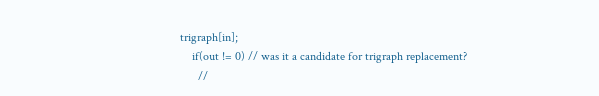trigraph[in];
    if(out != 0) // was it a candidate for trigraph replacement?
      //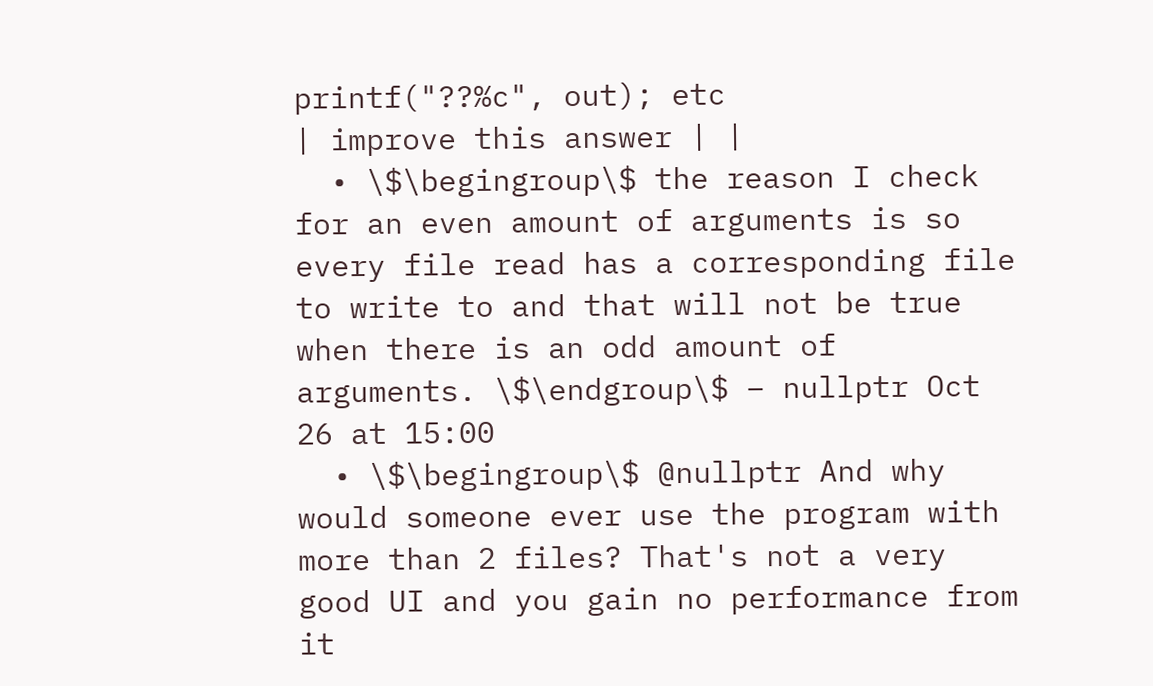printf("??%c", out); etc
| improve this answer | |
  • \$\begingroup\$ the reason I check for an even amount of arguments is so every file read has a corresponding file to write to and that will not be true when there is an odd amount of arguments. \$\endgroup\$ – nullptr Oct 26 at 15:00
  • \$\begingroup\$ @nullptr And why would someone ever use the program with more than 2 files? That's not a very good UI and you gain no performance from it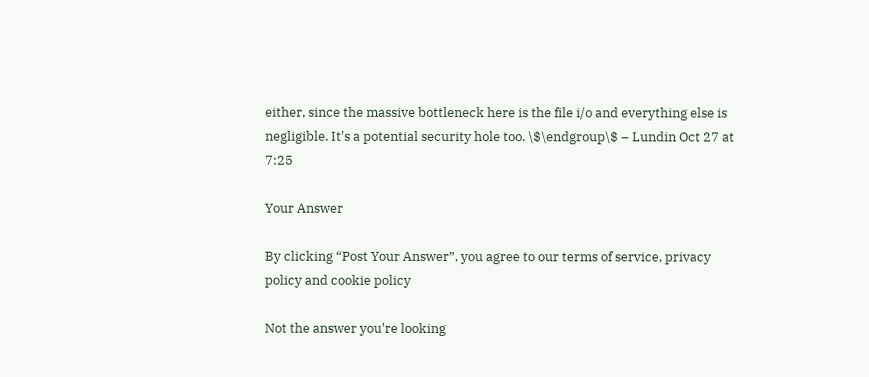either, since the massive bottleneck here is the file i/o and everything else is negligible. It's a potential security hole too. \$\endgroup\$ – Lundin Oct 27 at 7:25

Your Answer

By clicking “Post Your Answer”, you agree to our terms of service, privacy policy and cookie policy

Not the answer you're looking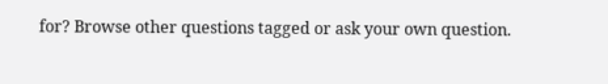for? Browse other questions tagged or ask your own question.